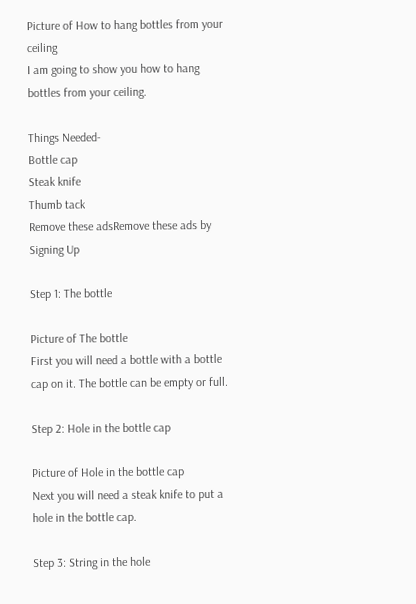Picture of How to hang bottles from your ceiling
I am going to show you how to hang bottles from your ceiling.

Things Needed-
Bottle cap
Steak knife
Thumb tack
Remove these adsRemove these ads by Signing Up

Step 1: The bottle

Picture of The bottle
First you will need a bottle with a bottle cap on it. The bottle can be empty or full.

Step 2: Hole in the bottle cap

Picture of Hole in the bottle cap
Next you will need a steak knife to put a hole in the bottle cap.

Step 3: String in the hole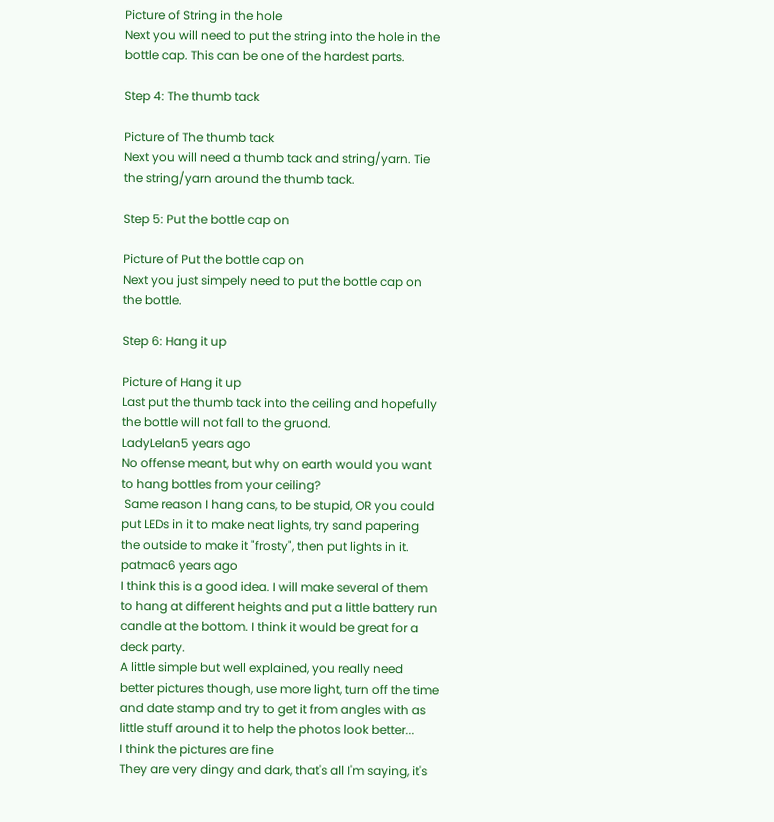Picture of String in the hole
Next you will need to put the string into the hole in the bottle cap. This can be one of the hardest parts.

Step 4: The thumb tack

Picture of The thumb tack
Next you will need a thumb tack and string/yarn. Tie the string/yarn around the thumb tack.

Step 5: Put the bottle cap on

Picture of Put the bottle cap on
Next you just simpely need to put the bottle cap on the bottle.

Step 6: Hang it up

Picture of Hang it up
Last put the thumb tack into the ceiling and hopefully the bottle will not fall to the gruond.
LadyLelan5 years ago
No offense meant, but why on earth would you want to hang bottles from your ceiling?
 Same reason I hang cans, to be stupid, OR you could put LEDs in it to make neat lights, try sand papering the outside to make it "frosty", then put lights in it.
patmac6 years ago
I think this is a good idea. I will make several of them to hang at different heights and put a little battery run candle at the bottom. I think it would be great for a deck party.
A little simple but well explained, you really need better pictures though, use more light, turn off the time and date stamp and try to get it from angles with as little stuff around it to help the photos look better...
I think the pictures are fine
They are very dingy and dark, that's all I'm saying, it's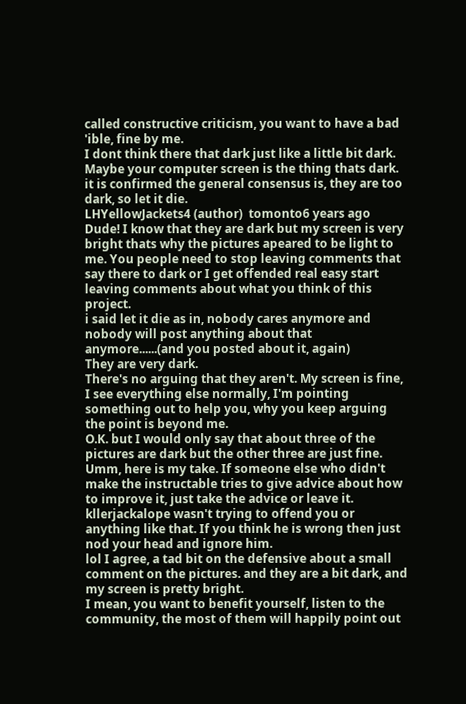called constructive criticism, you want to have a bad 'ible, fine by me.
I dont think there that dark just like a little bit dark. Maybe your computer screen is the thing thats dark.
it is confirmed the general consensus is, they are too dark, so let it die.
LHYellowJackets4 (author)  tomonto6 years ago
Dude! I know that they are dark but my screen is very bright thats why the pictures apeared to be light to me. You people need to stop leaving comments that say there to dark or I get offended real easy start leaving comments about what you think of this project.
i said let it die as in, nobody cares anymore and nobody will post anything about that anymore......(and you posted about it, again)
They are very dark.
There's no arguing that they aren't. My screen is fine, I see everything else normally, I'm pointing something out to help you, why you keep arguing the point is beyond me.
O.K. but I would only say that about three of the pictures are dark but the other three are just fine.
Umm, here is my take. If someone else who didn't make the instructable tries to give advice about how to improve it, just take the advice or leave it. kllerjackalope wasn't trying to offend you or anything like that. If you think he is wrong then just nod your head and ignore him.
lol I agree, a tad bit on the defensive about a small comment on the pictures. and they are a bit dark, and my screen is pretty bright.
I mean, you want to benefit yourself, listen to the community, the most of them will happily point out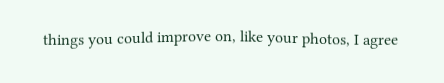things you could improve on, like your photos, I agree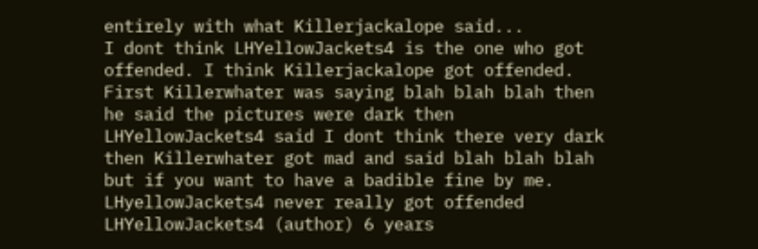entirely with what Killerjackalope said...
I dont think LHYellowJackets4 is the one who got offended. I think Killerjackalope got offended. First Killerwhater was saying blah blah blah then he said the pictures were dark then LHYellowJackets4 said I dont think there very dark then Killerwhater got mad and said blah blah blah but if you want to have a badible fine by me. LHyellowJackets4 never really got offended
LHYellowJackets4 (author) 6 years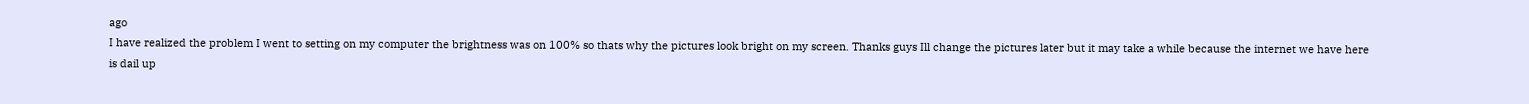ago
I have realized the problem I went to setting on my computer the brightness was on 100% so thats why the pictures look bright on my screen. Thanks guys Ill change the pictures later but it may take a while because the internet we have here is dail up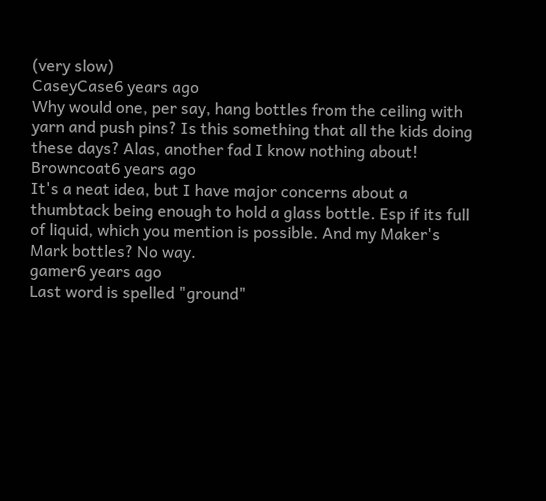(very slow)
CaseyCase6 years ago
Why would one, per say, hang bottles from the ceiling with yarn and push pins? Is this something that all the kids doing these days? Alas, another fad I know nothing about!
Browncoat6 years ago
It's a neat idea, but I have major concerns about a thumbtack being enough to hold a glass bottle. Esp if its full of liquid, which you mention is possible. And my Maker's Mark bottles? No way.
gamer6 years ago
Last word is spelled "ground"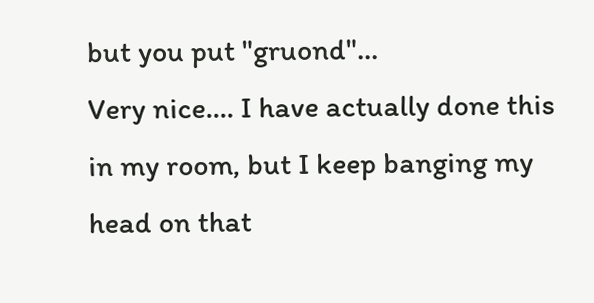but you put "gruond"...
Very nice.... I have actually done this in my room, but I keep banging my head on that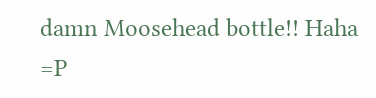damn Moosehead bottle!! Haha =P